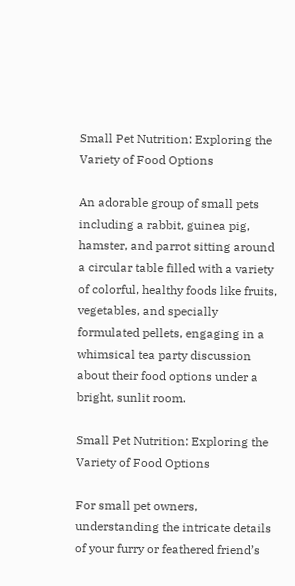Small Pet Nutrition: Exploring the Variety of Food Options

An adorable group of small pets including a rabbit, guinea pig, hamster, and parrot sitting around a circular table filled with a variety of colorful, healthy foods like fruits, vegetables, and specially formulated pellets, engaging in a whimsical tea party discussion about their food options under a bright, sunlit room.

Small Pet Nutrition: Exploring the Variety of Food Options

For small pet owners, understanding the intricate details of your furry or feathered friend’s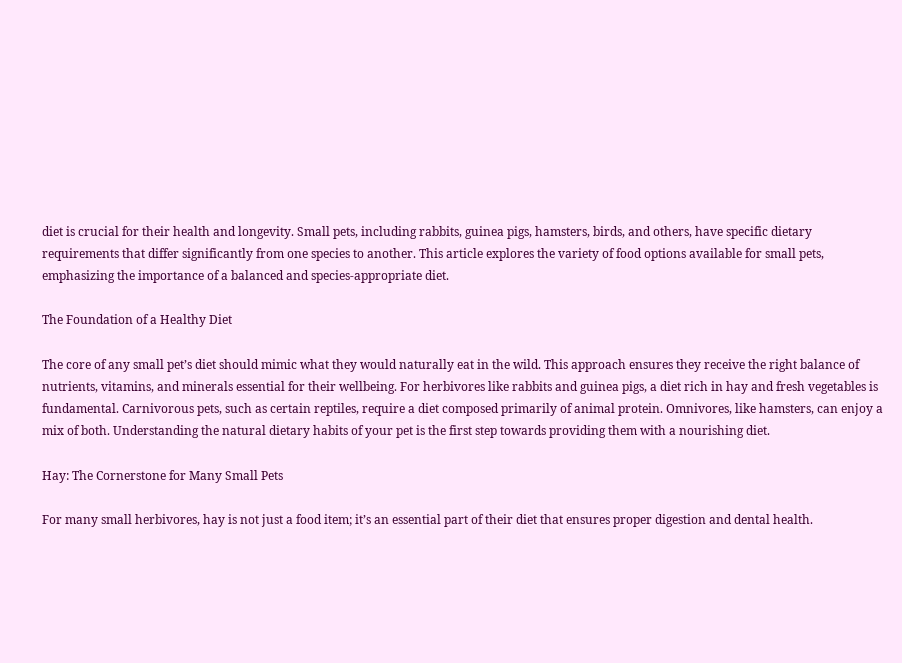diet is crucial for their health and longevity. Small pets, including rabbits, guinea pigs, hamsters, birds, and others, have specific dietary requirements that differ significantly from one species to another. This article explores the variety of food options available for small pets, emphasizing the importance of a balanced and species-appropriate diet.

The Foundation of a Healthy Diet

The core of any small pet’s diet should mimic what they would naturally eat in the wild. This approach ensures they receive the right balance of nutrients, vitamins, and minerals essential for their wellbeing. For herbivores like rabbits and guinea pigs, a diet rich in hay and fresh vegetables is fundamental. Carnivorous pets, such as certain reptiles, require a diet composed primarily of animal protein. Omnivores, like hamsters, can enjoy a mix of both. Understanding the natural dietary habits of your pet is the first step towards providing them with a nourishing diet.

Hay: The Cornerstone for Many Small Pets

For many small herbivores, hay is not just a food item; it’s an essential part of their diet that ensures proper digestion and dental health.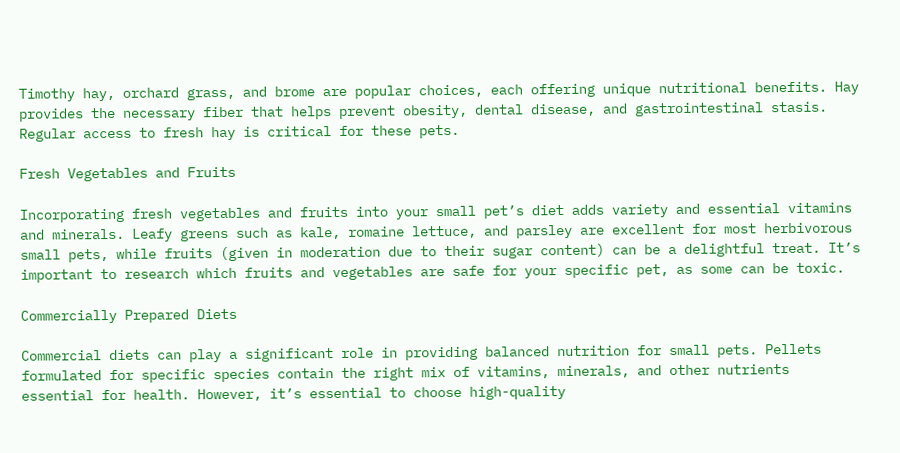Timothy hay, orchard grass, and brome are popular choices, each offering unique nutritional benefits. Hay provides the necessary fiber that helps prevent obesity, dental disease, and gastrointestinal stasis. Regular access to fresh hay is critical for these pets.

Fresh Vegetables and Fruits

Incorporating fresh vegetables and fruits into your small pet’s diet adds variety and essential vitamins and minerals. Leafy greens such as kale, romaine lettuce, and parsley are excellent for most herbivorous small pets, while fruits (given in moderation due to their sugar content) can be a delightful treat. It’s important to research which fruits and vegetables are safe for your specific pet, as some can be toxic.

Commercially Prepared Diets

Commercial diets can play a significant role in providing balanced nutrition for small pets. Pellets formulated for specific species contain the right mix of vitamins, minerals, and other nutrients essential for health. However, it’s essential to choose high-quality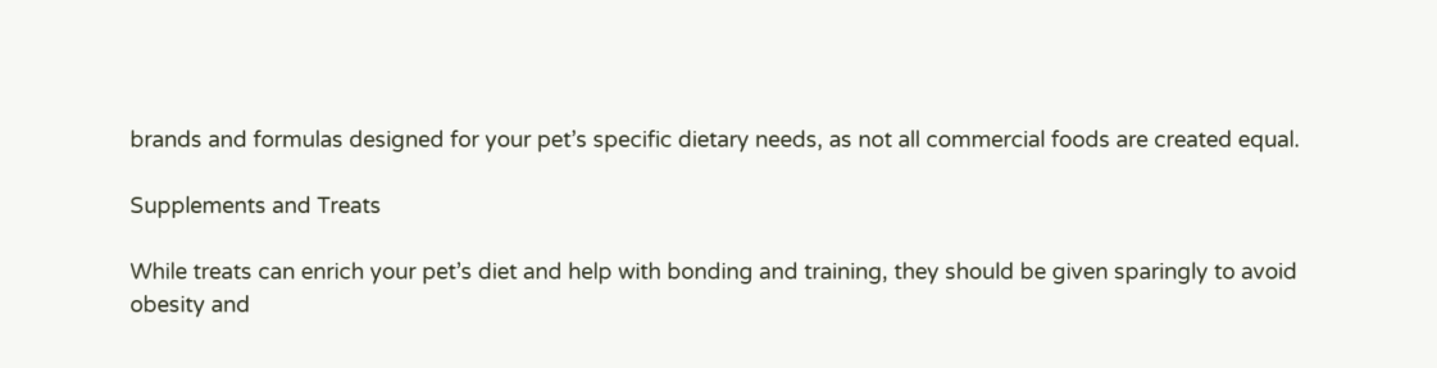brands and formulas designed for your pet’s specific dietary needs, as not all commercial foods are created equal.

Supplements and Treats

While treats can enrich your pet’s diet and help with bonding and training, they should be given sparingly to avoid obesity and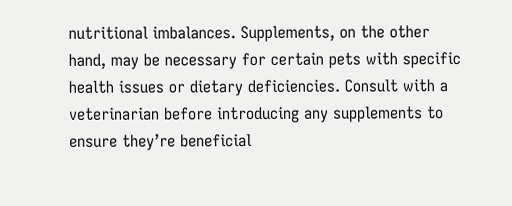nutritional imbalances. Supplements, on the other hand, may be necessary for certain pets with specific health issues or dietary deficiencies. Consult with a veterinarian before introducing any supplements to ensure they’re beneficial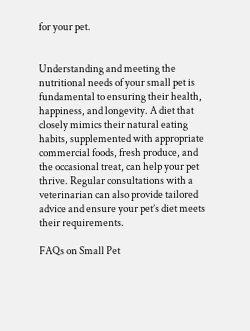for your pet.


Understanding and meeting the nutritional needs of your small pet is fundamental to ensuring their health, happiness, and longevity. A diet that closely mimics their natural eating habits, supplemented with appropriate commercial foods, fresh produce, and the occasional treat, can help your pet thrive. Regular consultations with a veterinarian can also provide tailored advice and ensure your pet’s diet meets their requirements.

FAQs on Small Pet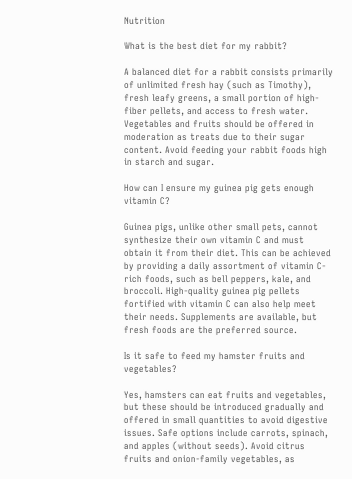Nutrition

What is the best diet for my rabbit?

A balanced diet for a rabbit consists primarily of unlimited fresh hay (such as Timothy), fresh leafy greens, a small portion of high-fiber pellets, and access to fresh water. Vegetables and fruits should be offered in moderation as treats due to their sugar content. Avoid feeding your rabbit foods high in starch and sugar.

How can I ensure my guinea pig gets enough vitamin C?

Guinea pigs, unlike other small pets, cannot synthesize their own vitamin C and must obtain it from their diet. This can be achieved by providing a daily assortment of vitamin C-rich foods, such as bell peppers, kale, and broccoli. High-quality guinea pig pellets fortified with vitamin C can also help meet their needs. Supplements are available, but fresh foods are the preferred source.

Is it safe to feed my hamster fruits and vegetables?

Yes, hamsters can eat fruits and vegetables, but these should be introduced gradually and offered in small quantities to avoid digestive issues. Safe options include carrots, spinach, and apples (without seeds). Avoid citrus fruits and onion-family vegetables, as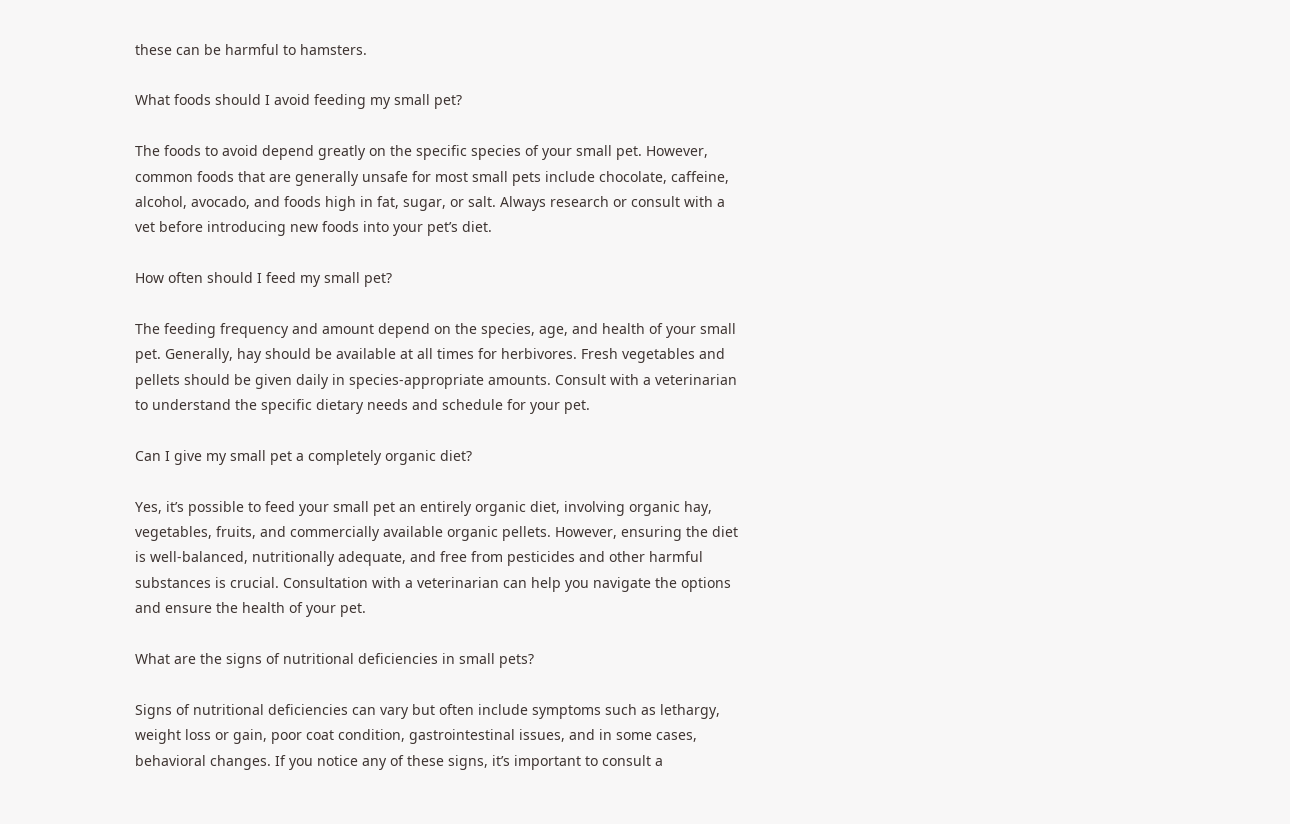these can be harmful to hamsters.

What foods should I avoid feeding my small pet?

The foods to avoid depend greatly on the specific species of your small pet. However, common foods that are generally unsafe for most small pets include chocolate, caffeine, alcohol, avocado, and foods high in fat, sugar, or salt. Always research or consult with a vet before introducing new foods into your pet’s diet.

How often should I feed my small pet?

The feeding frequency and amount depend on the species, age, and health of your small pet. Generally, hay should be available at all times for herbivores. Fresh vegetables and pellets should be given daily in species-appropriate amounts. Consult with a veterinarian to understand the specific dietary needs and schedule for your pet.

Can I give my small pet a completely organic diet?

Yes, it’s possible to feed your small pet an entirely organic diet, involving organic hay, vegetables, fruits, and commercially available organic pellets. However, ensuring the diet is well-balanced, nutritionally adequate, and free from pesticides and other harmful substances is crucial. Consultation with a veterinarian can help you navigate the options and ensure the health of your pet.

What are the signs of nutritional deficiencies in small pets?

Signs of nutritional deficiencies can vary but often include symptoms such as lethargy, weight loss or gain, poor coat condition, gastrointestinal issues, and in some cases, behavioral changes. If you notice any of these signs, it’s important to consult a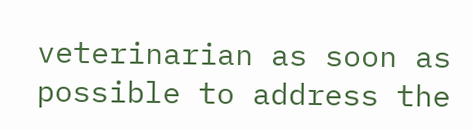veterinarian as soon as possible to address the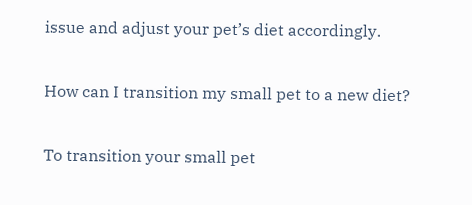issue and adjust your pet’s diet accordingly.

How can I transition my small pet to a new diet?

To transition your small pet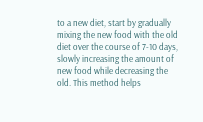to a new diet, start by gradually mixing the new food with the old diet over the course of 7-10 days, slowly increasing the amount of new food while decreasing the old. This method helps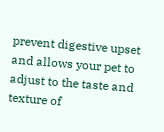prevent digestive upset and allows your pet to adjust to the taste and texture of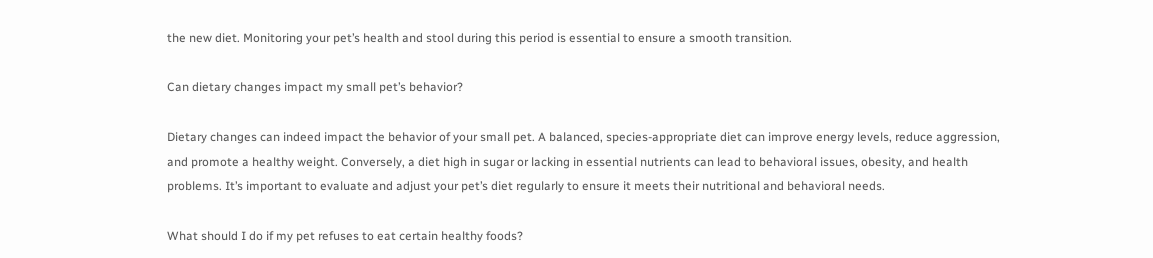the new diet. Monitoring your pet’s health and stool during this period is essential to ensure a smooth transition.

Can dietary changes impact my small pet’s behavior?

Dietary changes can indeed impact the behavior of your small pet. A balanced, species-appropriate diet can improve energy levels, reduce aggression, and promote a healthy weight. Conversely, a diet high in sugar or lacking in essential nutrients can lead to behavioral issues, obesity, and health problems. It’s important to evaluate and adjust your pet’s diet regularly to ensure it meets their nutritional and behavioral needs.

What should I do if my pet refuses to eat certain healthy foods?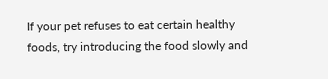If your pet refuses to eat certain healthy foods, try introducing the food slowly and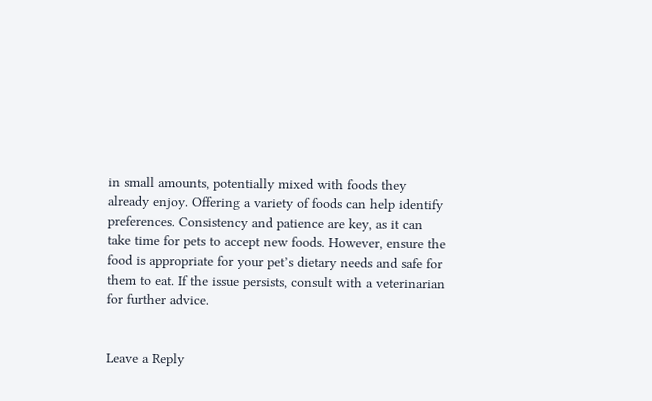in small amounts, potentially mixed with foods they already enjoy. Offering a variety of foods can help identify preferences. Consistency and patience are key, as it can take time for pets to accept new foods. However, ensure the food is appropriate for your pet’s dietary needs and safe for them to eat. If the issue persists, consult with a veterinarian for further advice.


Leave a Reply